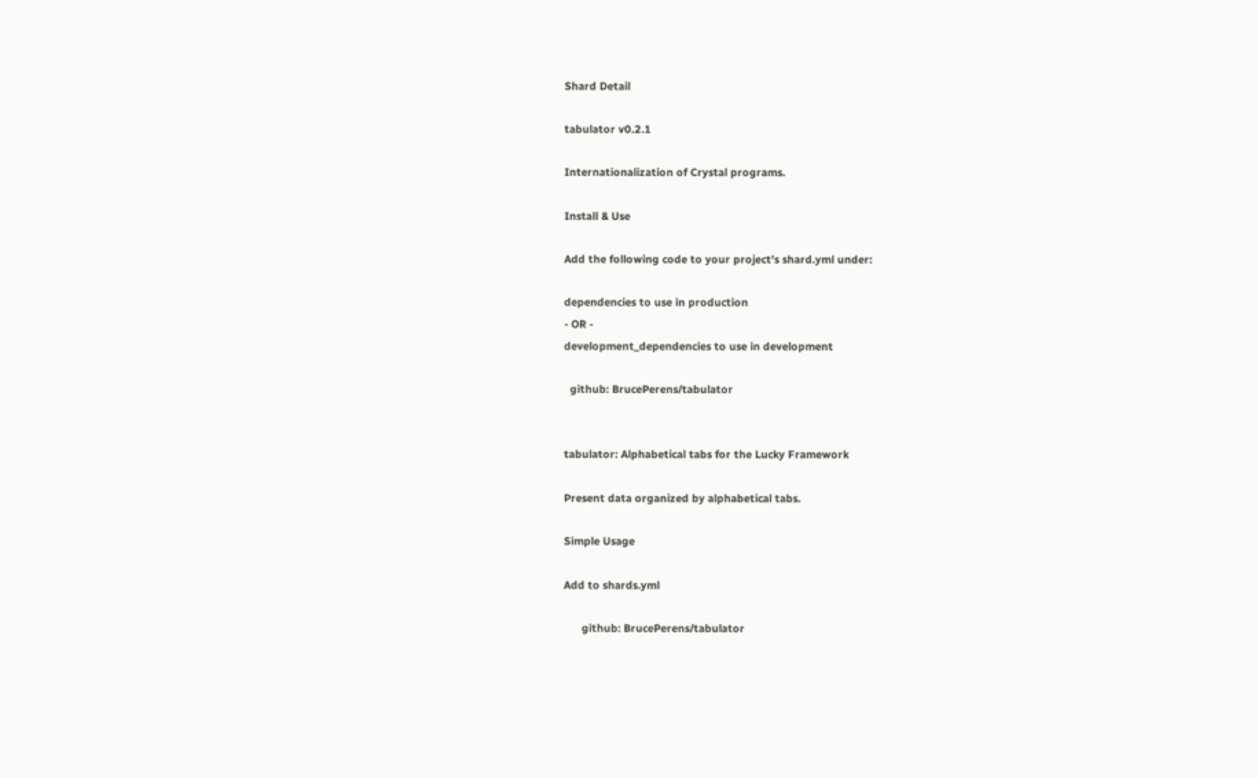Shard Detail

tabulator v0.2.1

Internationalization of Crystal programs.

Install & Use

Add the following code to your project's shard.yml under:

dependencies to use in production
- OR -
development_dependencies to use in development

  github: BrucePerens/tabulator


tabulator: Alphabetical tabs for the Lucky Framework

Present data organized by alphabetical tabs.

Simple Usage

Add to shards.yml

      github: BrucePerens/tabulator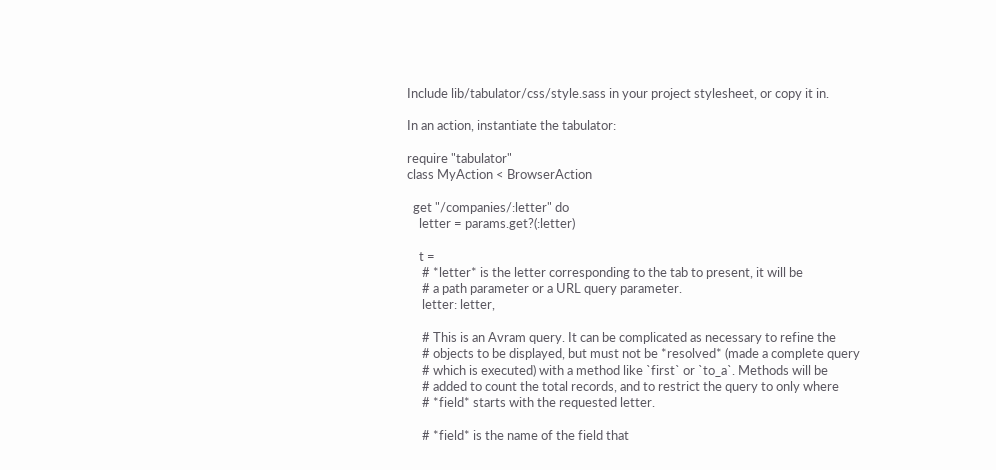Include lib/tabulator/css/style.sass in your project stylesheet, or copy it in.

In an action, instantiate the tabulator:

require "tabulator"
class MyAction < BrowserAction

  get "/companies/:letter" do
    letter = params.get?(:letter)

    t =
     # *letter* is the letter corresponding to the tab to present, it will be
     # a path parameter or a URL query parameter.
     letter: letter,

     # This is an Avram query. It can be complicated as necessary to refine the
     # objects to be displayed, but must not be *resolved* (made a complete query
     # which is executed) with a method like `first` or `to_a`. Methods will be
     # added to count the total records, and to restrict the query to only where
     # *field* starts with the requested letter.

     # *field* is the name of the field that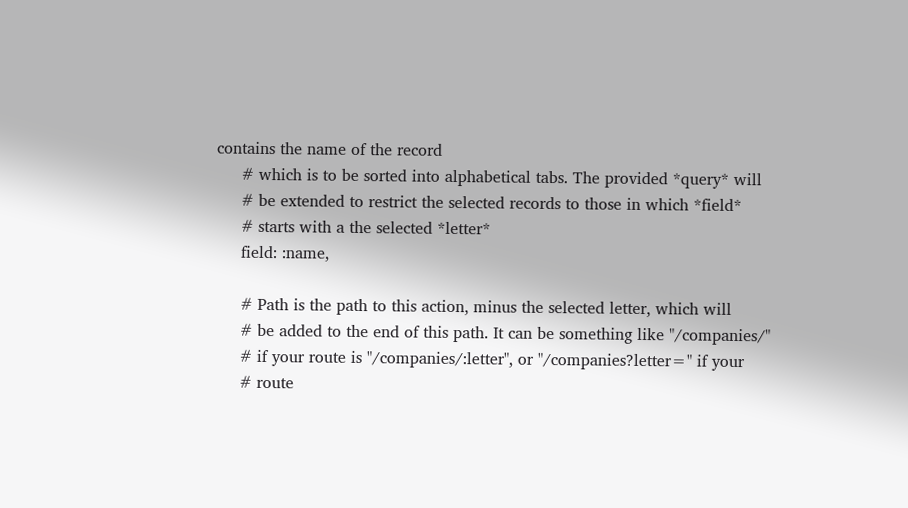contains the name of the record
     # which is to be sorted into alphabetical tabs. The provided *query* will
     # be extended to restrict the selected records to those in which *field*
     # starts with a the selected *letter*
     field: :name,

     # Path is the path to this action, minus the selected letter, which will
     # be added to the end of this path. It can be something like "/companies/"
     # if your route is "/companies/:letter", or "/companies?letter=" if your
     # route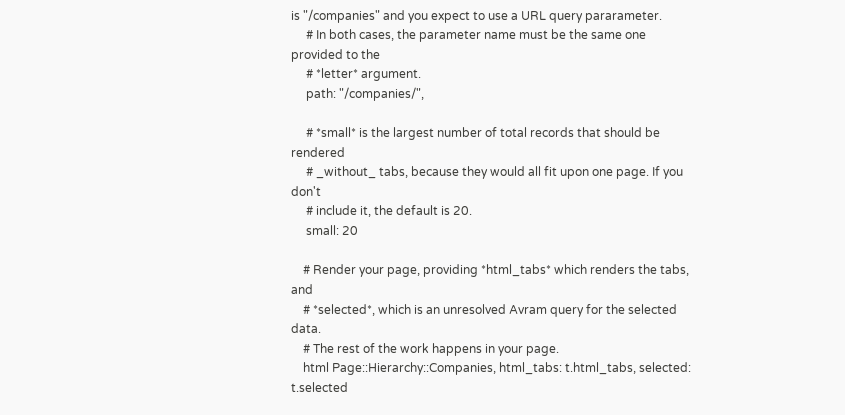is "/companies" and you expect to use a URL query pararameter.
     # In both cases, the parameter name must be the same one provided to the
     # *letter* argument.
     path: "/companies/",

     # *small* is the largest number of total records that should be rendered
     # _without_ tabs, because they would all fit upon one page. If you don't
     # include it, the default is 20.
     small: 20

    # Render your page, providing *html_tabs* which renders the tabs, and
    # *selected*, which is an unresolved Avram query for the selected data.
    # The rest of the work happens in your page.
    html Page::Hierarchy::Companies, html_tabs: t.html_tabs, selected: t.selected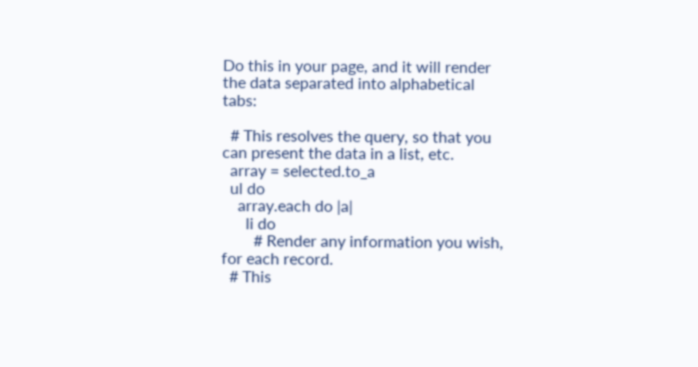Do this in your page, and it will render the data separated into alphabetical tabs:

  # This resolves the query, so that you can present the data in a list, etc.
  array = selected.to_a
  ul do
    array.each do |a|
      li do
        # Render any information you wish, for each record.
  # This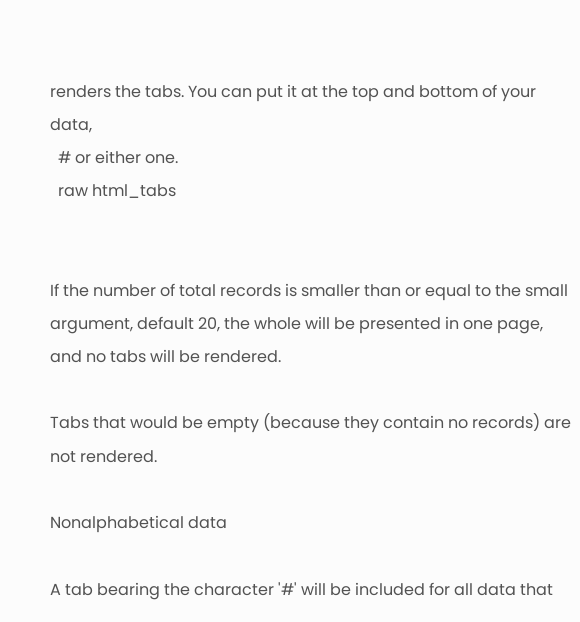renders the tabs. You can put it at the top and bottom of your data,
  # or either one.
  raw html_tabs


If the number of total records is smaller than or equal to the small argument, default 20, the whole will be presented in one page, and no tabs will be rendered.

Tabs that would be empty (because they contain no records) are not rendered.

Nonalphabetical data

A tab bearing the character '#' will be included for all data that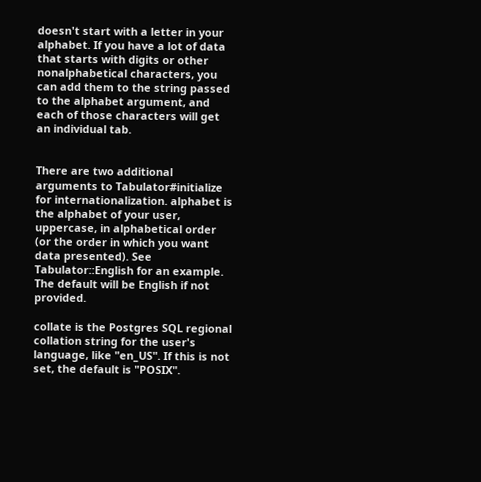doesn't start with a letter in your alphabet. If you have a lot of data that starts with digits or other nonalphabetical characters, you can add them to the string passed to the alphabet argument, and each of those characters will get an individual tab.


There are two additional arguments to Tabulator#initialize for internationalization. alphabet is the alphabet of your user, uppercase, in alphabetical order (or the order in which you want data presented). See Tabulator::English for an example. The default will be English if not provided.

collate is the Postgres SQL regional collation string for the user's language, like "en_US". If this is not set, the default is "POSIX".